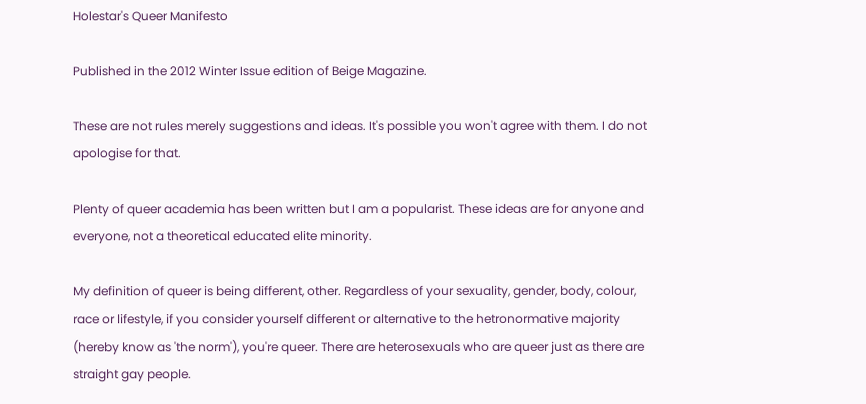Holestar's Queer Manifesto

Published in the 2012 Winter Issue edition of Beige Magazine.

These are not rules merely suggestions and ideas. It's possible you won't agree with them. I do not apologise for that.

Plenty of queer academia has been written but I am a popularist. These ideas are for anyone and everyone, not a theoretical educated elite minority.

My definition of queer is being different, other. Regardless of your sexuality, gender, body, colour, race or lifestyle, if you consider yourself different or alternative to the hetronormative majority (hereby know as 'the norm'), you're queer. There are heterosexuals who are queer just as there are straight gay people.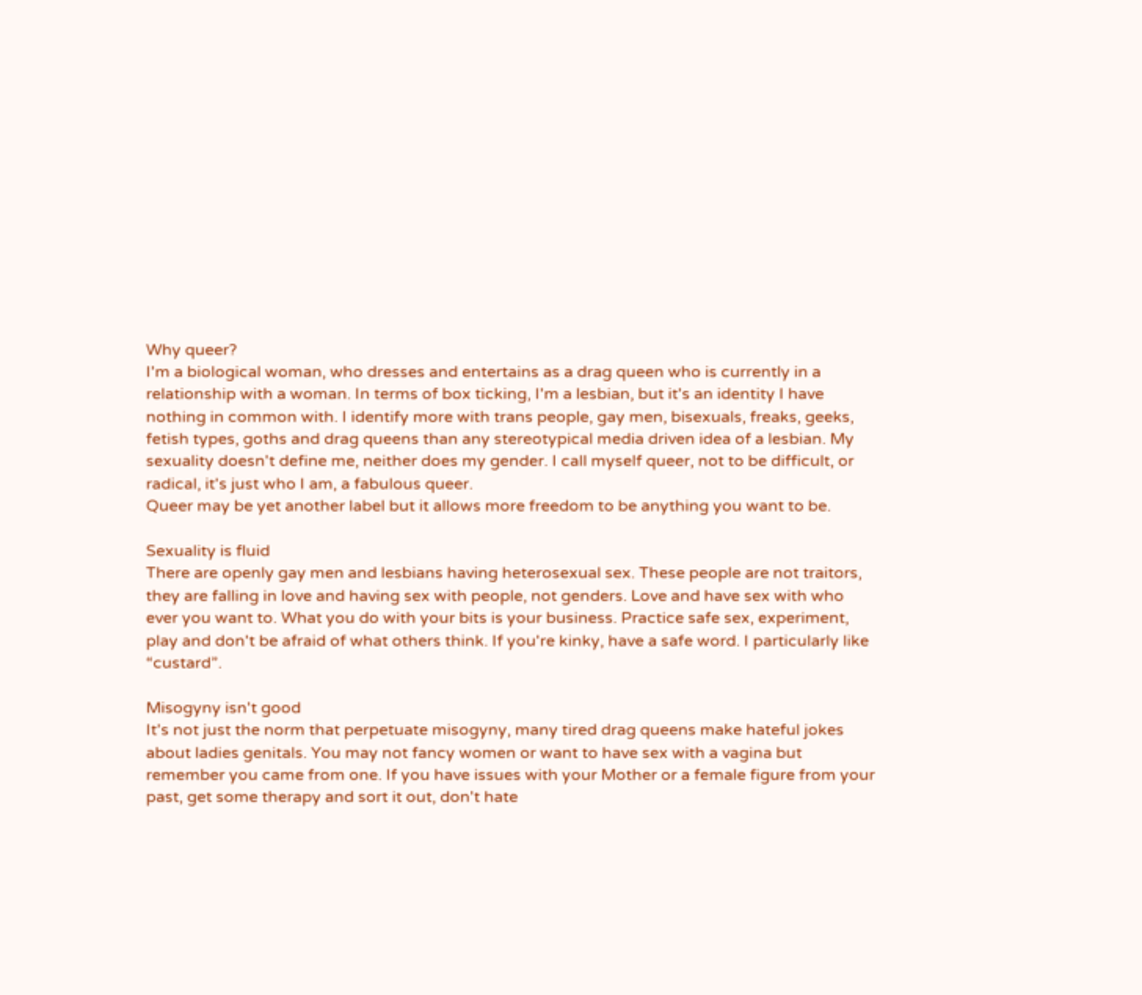Why queer?
I'm a biological woman, who dresses and entertains as a drag queen who is currently in a relationship with a woman. In terms of box ticking, I'm a lesbian, but it's an identity I have nothing in common with. I identify more with trans people, gay men, bisexuals, freaks, geeks, fetish types, goths and drag queens than any stereotypical media driven idea of a lesbian. My sexuality doesn't define me, neither does my gender. I call myself queer, not to be difficult, or radical, it's just who I am, a fabulous queer.
Queer may be yet another label but it allows more freedom to be anything you want to be.

Sexuality is fluid
There are openly gay men and lesbians having heterosexual sex. These people are not traitors, they are falling in love and having sex with people, not genders. Love and have sex with who ever you want to. What you do with your bits is your business. Practice safe sex, experiment, play and don't be afraid of what others think. If you're kinky, have a safe word. I particularly like “custard”.

Misogyny isn't good
It's not just the norm that perpetuate misogyny, many tired drag queens make hateful jokes about ladies genitals. You may not fancy women or want to have sex with a vagina but remember you came from one. If you have issues with your Mother or a female figure from your past, get some therapy and sort it out, don't hate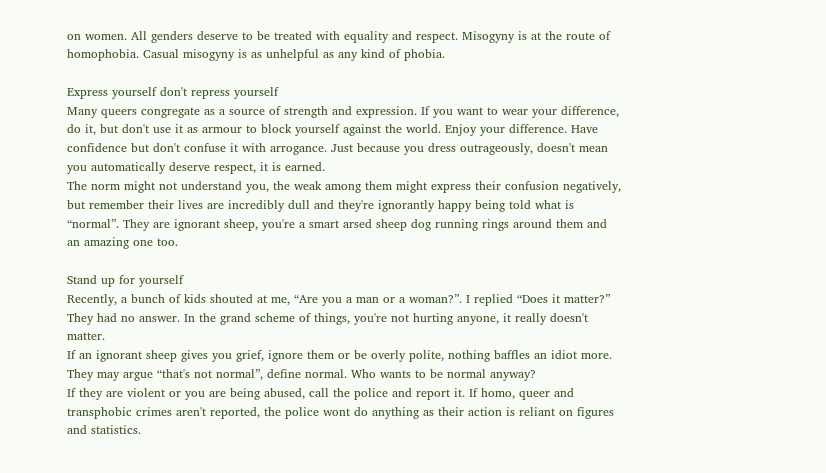on women. All genders deserve to be treated with equality and respect. Misogyny is at the route of homophobia. Casual misogyny is as unhelpful as any kind of phobia.

Express yourself don't repress yourself
Many queers congregate as a source of strength and expression. If you want to wear your difference, do it, but don't use it as armour to block yourself against the world. Enjoy your difference. Have confidence but don't confuse it with arrogance. Just because you dress outrageously, doesn't mean you automatically deserve respect, it is earned.
The norm might not understand you, the weak among them might express their confusion negatively, but remember their lives are incredibly dull and they're ignorantly happy being told what is “normal”. They are ignorant sheep, you're a smart arsed sheep dog running rings around them and an amazing one too.

Stand up for yourself
Recently, a bunch of kids shouted at me, “Are you a man or a woman?”. I replied “Does it matter?” They had no answer. In the grand scheme of things, you're not hurting anyone, it really doesn't matter.
If an ignorant sheep gives you grief, ignore them or be overly polite, nothing baffles an idiot more. They may argue “that's not normal”, define normal. Who wants to be normal anyway?
If they are violent or you are being abused, call the police and report it. If homo, queer and transphobic crimes aren't reported, the police wont do anything as their action is reliant on figures and statistics.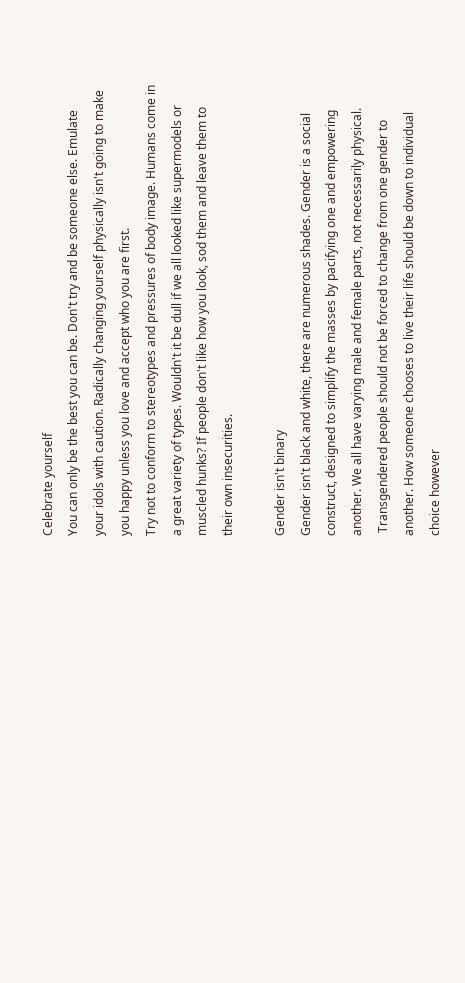Celebrate yourself
You can only be the best you can be. Don't try and be someone else. Emulate your idols with caution. Radically changing yourself physically isn't going to make you happy unless you love and accept who you are first.
Try not to conform to stereotypes and pressures of body image. Humans come in a great variety of types. Wouldn't it be dull if we all looked like supermodels or muscled hunks? If people don't like how you look, sod them and leave them to their own insecurities.

Gender isn't binary
Gender isn't black and white, there are numerous shades. Gender is a social construct, designed to simplify the masses by pacifying one and empowering another. We all have varying male and female parts, not necessarily physical.
 Transgendered people should not be forced to change from one gender to another. How someone chooses to live their life should be down to individual choice however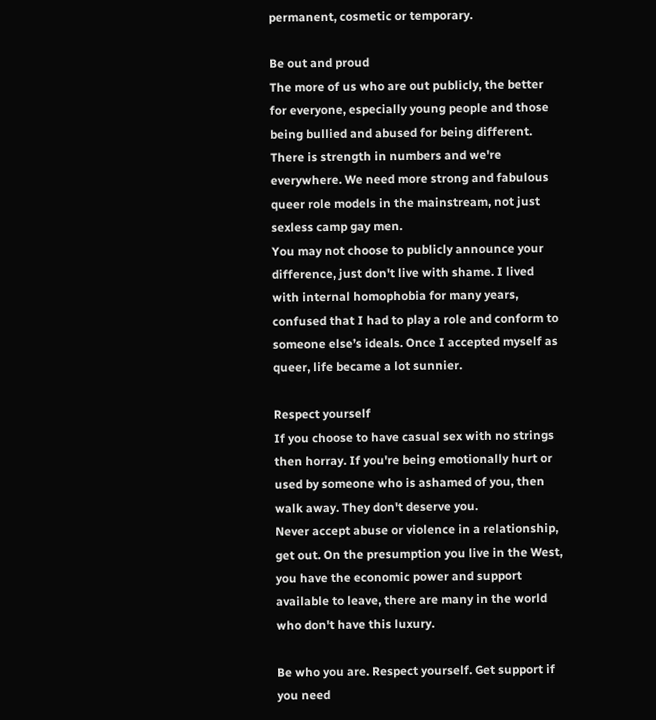permanent, cosmetic or temporary.

Be out and proud
The more of us who are out publicly, the better for everyone, especially young people and those being bullied and abused for being different. There is strength in numbers and we're everywhere. We need more strong and fabulous queer role models in the mainstream, not just sexless camp gay men.
You may not choose to publicly announce your difference, just don't live with shame. I lived with internal homophobia for many years, confused that I had to play a role and conform to someone else’s ideals. Once I accepted myself as queer, life became a lot sunnier.

Respect yourself
If you choose to have casual sex with no strings then horray. If you're being emotionally hurt or used by someone who is ashamed of you, then walk away. They don't deserve you.
Never accept abuse or violence in a relationship, get out. On the presumption you live in the West, you have the economic power and support available to leave, there are many in the world who don't have this luxury.

Be who you are. Respect yourself. Get support if you need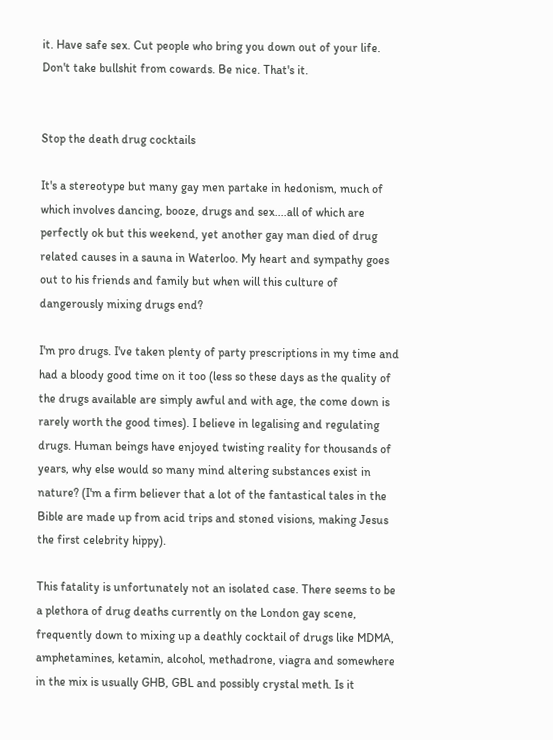it. Have safe sex. Cut people who bring you down out of your life. Don't take bullshit from cowards. Be nice. That's it.


Stop the death drug cocktails

It's a stereotype but many gay men partake in hedonism, much of which involves dancing, booze, drugs and sex....all of which are perfectly ok but this weekend, yet another gay man died of drug related causes in a sauna in Waterloo. My heart and sympathy goes out to his friends and family but when will this culture of dangerously mixing drugs end?

I'm pro drugs. I've taken plenty of party prescriptions in my time and had a bloody good time on it too (less so these days as the quality of the drugs available are simply awful and with age, the come down is rarely worth the good times). I believe in legalising and regulating drugs. Human beings have enjoyed twisting reality for thousands of years, why else would so many mind altering substances exist in nature? (I'm a firm believer that a lot of the fantastical tales in the Bible are made up from acid trips and stoned visions, making Jesus the first celebrity hippy).

This fatality is unfortunately not an isolated case. There seems to be a plethora of drug deaths currently on the London gay scene, frequently down to mixing up a deathly cocktail of drugs like MDMA, amphetamines, ketamin, alcohol, methadrone, viagra and somewhere in the mix is usually GHB, GBL and possibly crystal meth. Is it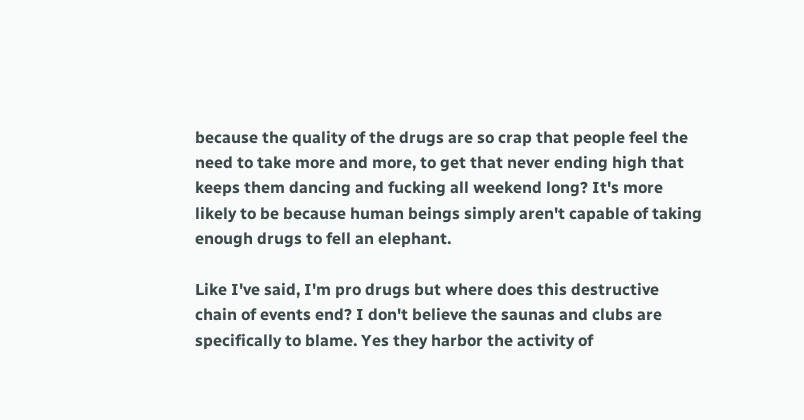because the quality of the drugs are so crap that people feel the need to take more and more, to get that never ending high that keeps them dancing and fucking all weekend long? It's more likely to be because human beings simply aren't capable of taking enough drugs to fell an elephant.

Like I've said, I'm pro drugs but where does this destructive chain of events end? I don't believe the saunas and clubs are specifically to blame. Yes they harbor the activity of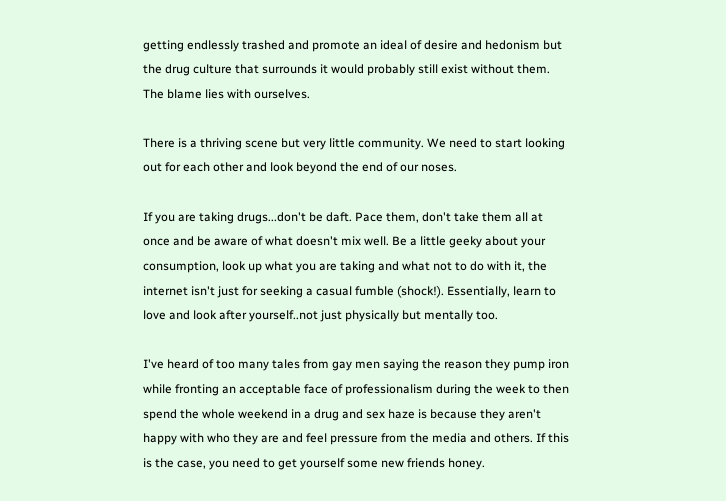getting endlessly trashed and promote an ideal of desire and hedonism but the drug culture that surrounds it would probably still exist without them. The blame lies with ourselves.

There is a thriving scene but very little community. We need to start looking out for each other and look beyond the end of our noses.

If you are taking drugs...don't be daft. Pace them, don't take them all at once and be aware of what doesn't mix well. Be a little geeky about your consumption, look up what you are taking and what not to do with it, the internet isn't just for seeking a casual fumble (shock!). Essentially, learn to love and look after yourself..not just physically but mentally too.

I've heard of too many tales from gay men saying the reason they pump iron while fronting an acceptable face of professionalism during the week to then spend the whole weekend in a drug and sex haze is because they aren't happy with who they are and feel pressure from the media and others. If this is the case, you need to get yourself some new friends honey.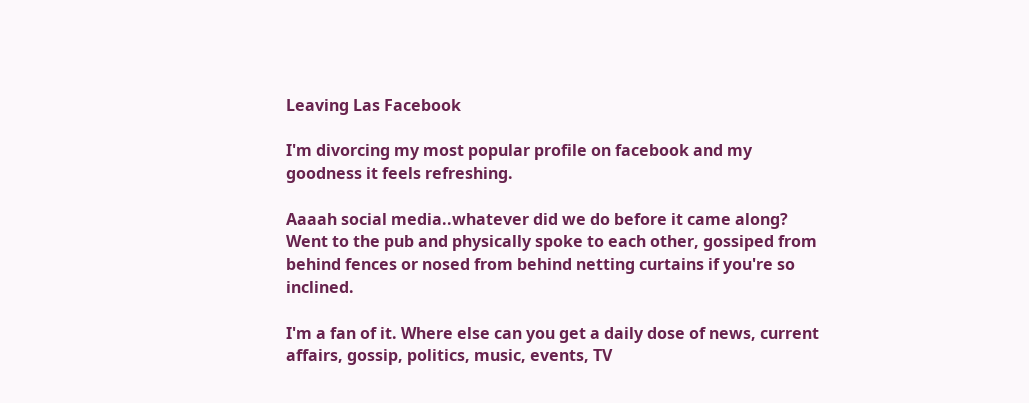Leaving Las Facebook

I'm divorcing my most popular profile on facebook and my goodness it feels refreshing.

Aaaah social media..whatever did we do before it came along? Went to the pub and physically spoke to each other, gossiped from behind fences or nosed from behind netting curtains if you're so inclined.

I'm a fan of it. Where else can you get a daily dose of news, current affairs, gossip, politics, music, events, TV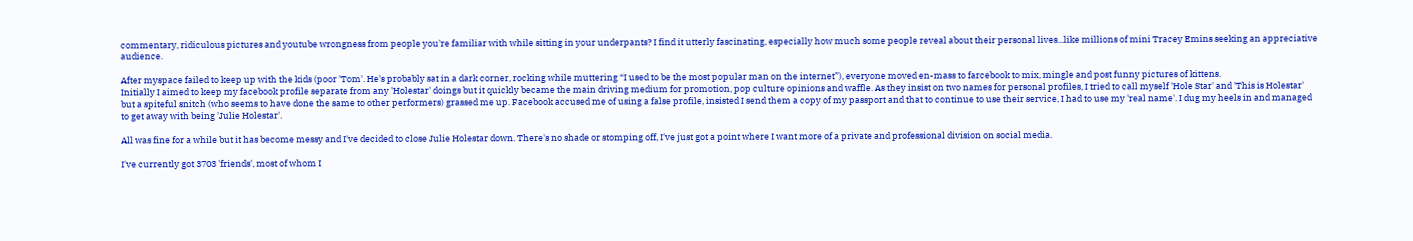commentary, ridiculous pictures and youtube wrongness from people you're familiar with while sitting in your underpants? I find it utterly fascinating, especially how much some people reveal about their personal lives...like millions of mini Tracey Emins seeking an appreciative audience.

After myspace failed to keep up with the kids (poor 'Tom'. He's probably sat in a dark corner, rocking while muttering “I used to be the most popular man on the internet”), everyone moved en-mass to farcebook to mix, mingle and post funny pictures of kittens.
Initially I aimed to keep my facebook profile separate from any 'Holestar' doings but it quickly became the main driving medium for promotion, pop culture opinions and waffle. As they insist on two names for personal profiles, I tried to call myself 'Hole Star' and 'This is Holestar' but a spiteful snitch (who seems to have done the same to other performers) grassed me up. Facebook accused me of using a false profile, insisted I send them a copy of my passport and that to continue to use their service, I had to use my 'real name'. I dug my heels in and managed to get away with being 'Julie Holestar'.

All was fine for a while but it has become messy and I've decided to close Julie Holestar down. There's no shade or stomping off, I've just got a point where I want more of a private and professional division on social media.

I've currently got 3703 'friends', most of whom I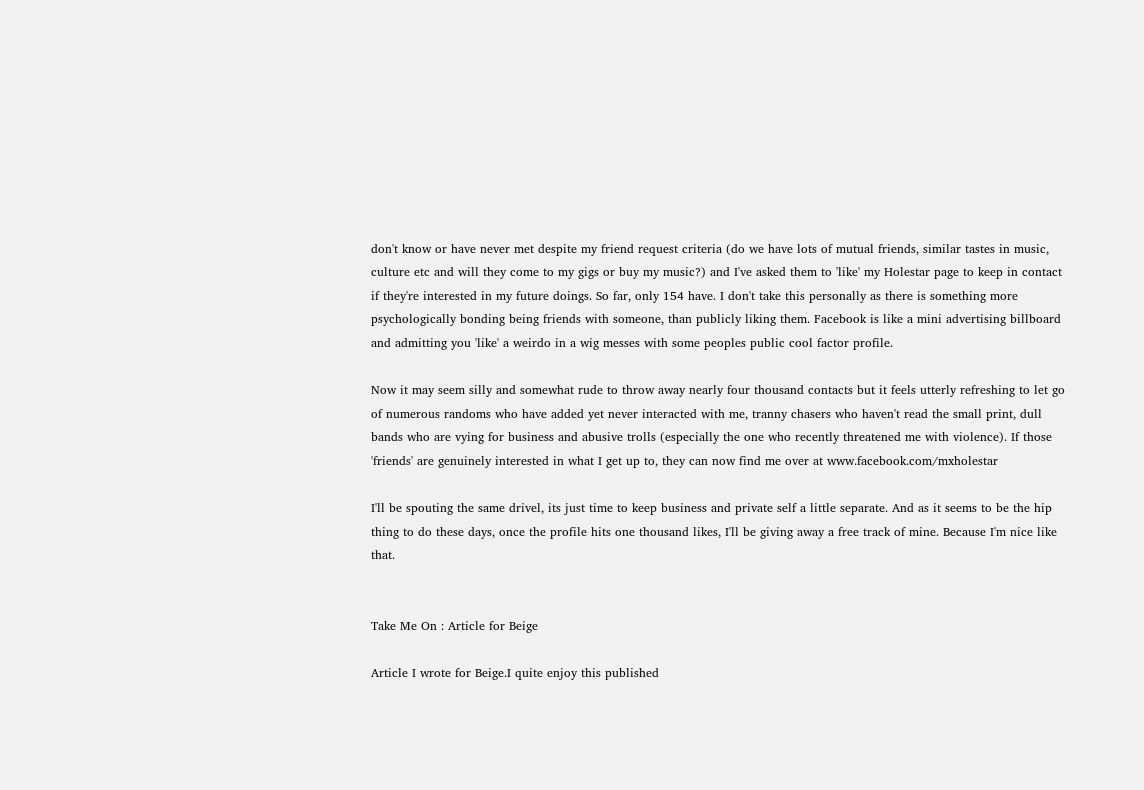don't know or have never met despite my friend request criteria (do we have lots of mutual friends, similar tastes in music, culture etc and will they come to my gigs or buy my music?) and I've asked them to 'like' my Holestar page to keep in contact if they're interested in my future doings. So far, only 154 have. I don't take this personally as there is something more psychologically bonding being friends with someone, than publicly liking them. Facebook is like a mini advertising billboard and admitting you 'like' a weirdo in a wig messes with some peoples public cool factor profile.

Now it may seem silly and somewhat rude to throw away nearly four thousand contacts but it feels utterly refreshing to let go of numerous randoms who have added yet never interacted with me, tranny chasers who haven't read the small print, dull bands who are vying for business and abusive trolls (especially the one who recently threatened me with violence). If those 'friends' are genuinely interested in what I get up to, they can now find me over at www.facebook.com/mxholestar

I'll be spouting the same drivel, its just time to keep business and private self a little separate. And as it seems to be the hip thing to do these days, once the profile hits one thousand likes, I'll be giving away a free track of mine. Because I'm nice like that.


Take Me On : Article for Beige

Article I wrote for Beige.I quite enjoy this published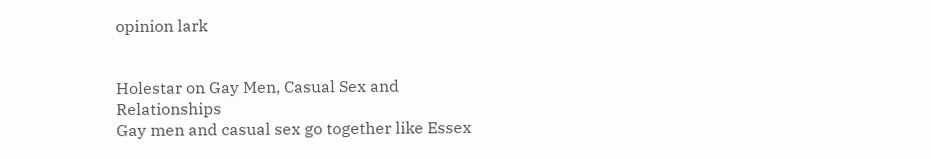opinion lark


Holestar on Gay Men, Casual Sex and Relationships
Gay men and casual sex go together like Essex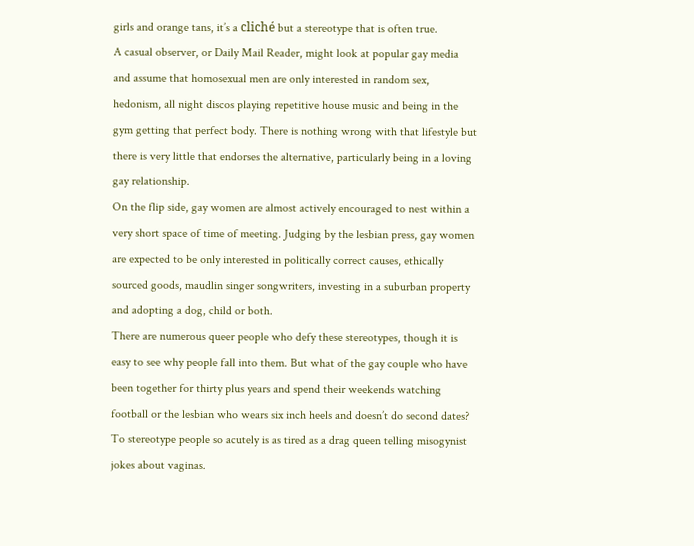girls and orange tans, it’s a cliché but a stereotype that is often true.
A casual observer, or Daily Mail Reader, might look at popular gay media and assume that homosexual men are only interested in random sex, hedonism, all night discos playing repetitive house music and being in the gym getting that perfect body. There is nothing wrong with that lifestyle but there is very little that endorses the alternative, particularly being in a loving gay relationship.
On the flip side, gay women are almost actively encouraged to nest within a very short space of time of meeting. Judging by the lesbian press, gay women are expected to be only interested in politically correct causes, ethically sourced goods, maudlin singer songwriters, investing in a suburban property and adopting a dog, child or both.
There are numerous queer people who defy these stereotypes, though it is easy to see why people fall into them. But what of the gay couple who have been together for thirty plus years and spend their weekends watching football or the lesbian who wears six inch heels and doesn’t do second dates? To stereotype people so acutely is as tired as a drag queen telling misogynist jokes about vaginas.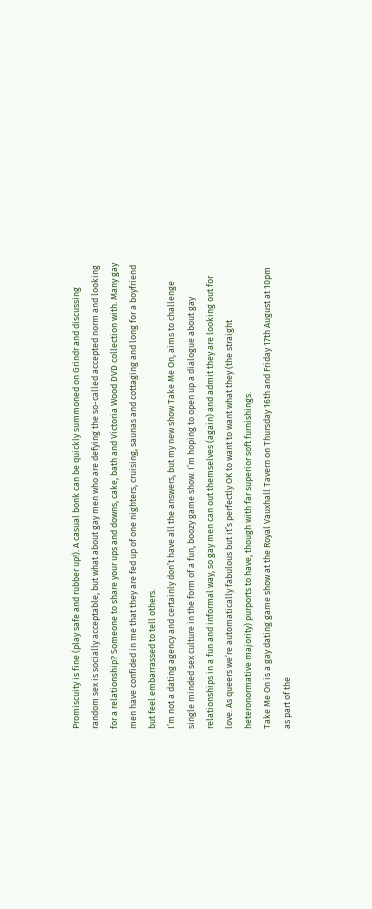Promiscuity is fine (play safe and rubber up!). A casual bonk can be quickly summoned on Grindr and discussing random sex is socially acceptable, but what about gay men who are defying the so-called accepted norm and looking for a relationship? Someone to share your ups and downs, cake, bath and Victoria Wood DVD collection with. Many gay men have confided in me that they are fed up of one nighters, cruising, saunas and cottaging and long for a boyfriend but feel embarrassed to tell others.
I’m not a dating agency and certainly don’t have all the answers, but my new show Take Me On, aims to challenge single minded sex culture in the form of a fun, boozy game show. I’m hoping to open up a dialogue about gay relationships in a fun and informal way, so gay men can out themselves (again) and admit they are looking out for love. As queers we’re automatically fabulous but it’s perfectly OK to want to want what they (the straight heteronormative majority) purports to have, though with far superior soft furnishings.
Take Me On is a gay dating game show at the Royal Vauxhall Tavern on Thursday 16th and Friday 17th August at 10pm as part of the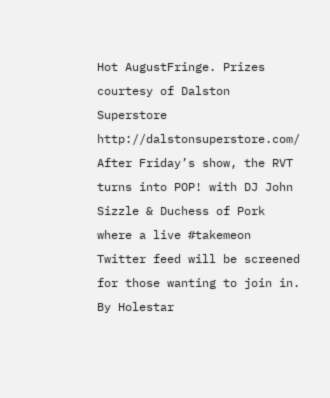Hot AugustFringe. Prizes courtesy of Dalston Superstore http://dalstonsuperstore.com/
After Friday’s show, the RVT turns into POP! with DJ John Sizzle & Duchess of Pork where a live #takemeon Twitter feed will be screened for those wanting to join in.
By Holestar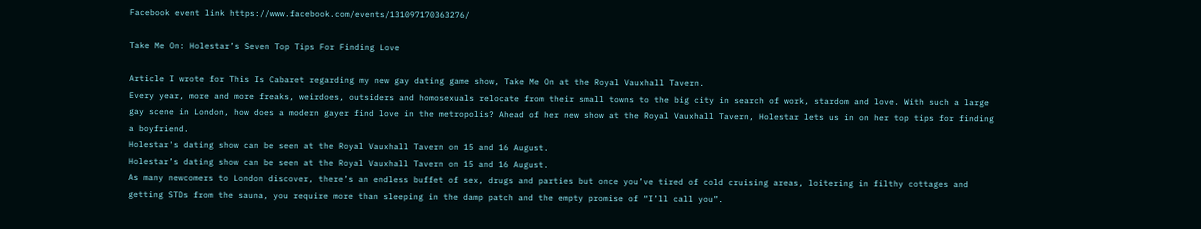Facebook event link https://www.facebook.com/events/131097170363276/

Take Me On: Holestar’s Seven Top Tips For Finding Love

Article I wrote for This Is Cabaret regarding my new gay dating game show, Take Me On at the Royal Vauxhall Tavern.
Every year, more and more freaks, weirdoes, outsiders and homosexuals relocate from their small towns to the big city in search of work, stardom and love. With such a large gay scene in London, how does a modern gayer find love in the metropolis? Ahead of her new show at the Royal Vauxhall Tavern, Holestar lets us in on her top tips for finding a boyfriend.
Holestar's dating show can be seen at the Royal Vauxhall Tavern on 15 and 16 August.
Holestar’s dating show can be seen at the Royal Vauxhall Tavern on 15 and 16 August.
As many newcomers to London discover, there’s an endless buffet of sex, drugs and parties but once you’ve tired of cold cruising areas, loitering in filthy cottages and getting STDs from the sauna, you require more than sleeping in the damp patch and the empty promise of “I’ll call you”.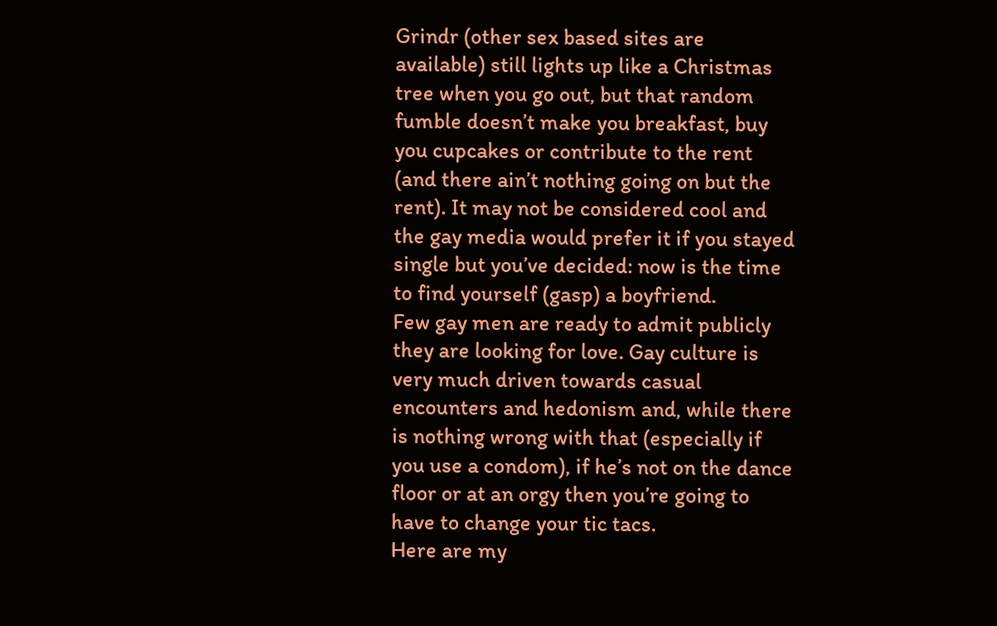Grindr (other sex based sites are available) still lights up like a Christmas tree when you go out, but that random fumble doesn’t make you breakfast, buy you cupcakes or contribute to the rent (and there ain’t nothing going on but the rent). It may not be considered cool and the gay media would prefer it if you stayed single but you’ve decided: now is the time to find yourself (gasp) a boyfriend.
Few gay men are ready to admit publicly they are looking for love. Gay culture is very much driven towards casual encounters and hedonism and, while there is nothing wrong with that (especially if you use a condom), if he’s not on the dance floor or at an orgy then you’re going to have to change your tic tacs.
Here are my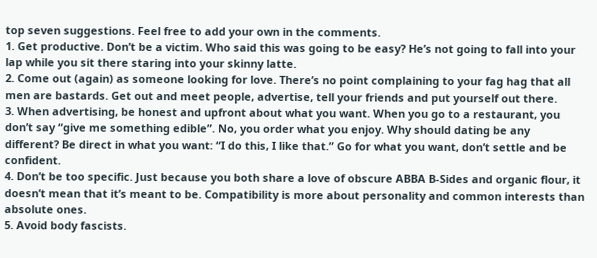top seven suggestions. Feel free to add your own in the comments.
1. Get productive. Don’t be a victim. Who said this was going to be easy? He’s not going to fall into your lap while you sit there staring into your skinny latte.
2. Come out (again) as someone looking for love. There’s no point complaining to your fag hag that all men are bastards. Get out and meet people, advertise, tell your friends and put yourself out there.
3. When advertising, be honest and upfront about what you want. When you go to a restaurant, you don’t say “give me something edible”. No, you order what you enjoy. Why should dating be any different? Be direct in what you want: “I do this, I like that.” Go for what you want, don’t settle and be confident.
4. Don’t be too specific. Just because you both share a love of obscure ABBA B-Sides and organic flour, it doesn’t mean that it’s meant to be. Compatibility is more about personality and common interests than absolute ones.
5. Avoid body fascists.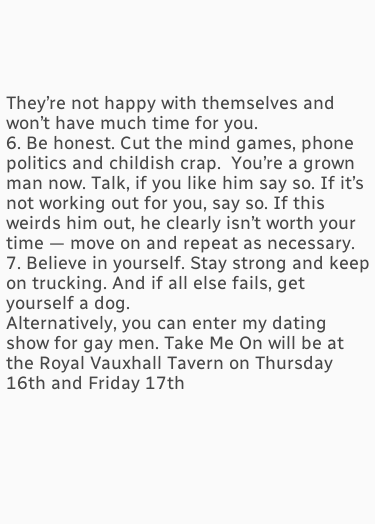They’re not happy with themselves and won’t have much time for you.
6. Be honest. Cut the mind games, phone politics and childish crap.  You’re a grown man now. Talk, if you like him say so. If it’s not working out for you, say so. If this weirds him out, he clearly isn’t worth your time — move on and repeat as necessary.
7. Believe in yourself. Stay strong and keep on trucking. And if all else fails, get yourself a dog.
Alternatively, you can enter my dating show for gay men. Take Me On will be at the Royal Vauxhall Tavern on Thursday 16th and Friday 17th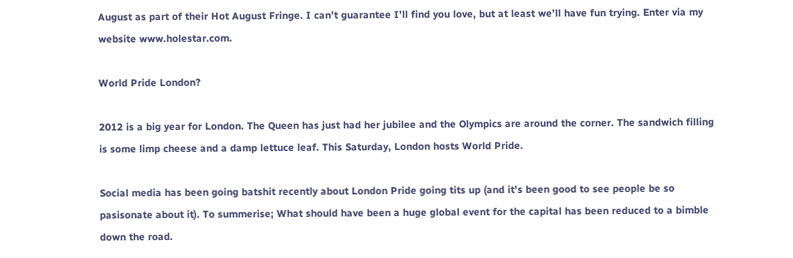August as part of their Hot August Fringe. I can’t guarantee I’ll find you love, but at least we’ll have fun trying. Enter via my website www.holestar.com.

World Pride London?

2012 is a big year for London. The Queen has just had her jubilee and the Olympics are around the corner. The sandwich filling is some limp cheese and a damp lettuce leaf. This Saturday, London hosts World Pride.

Social media has been going batshit recently about London Pride going tits up (and it's been good to see people be so pasisonate about it). To summerise; What should have been a huge global event for the capital has been reduced to a bimble down the road.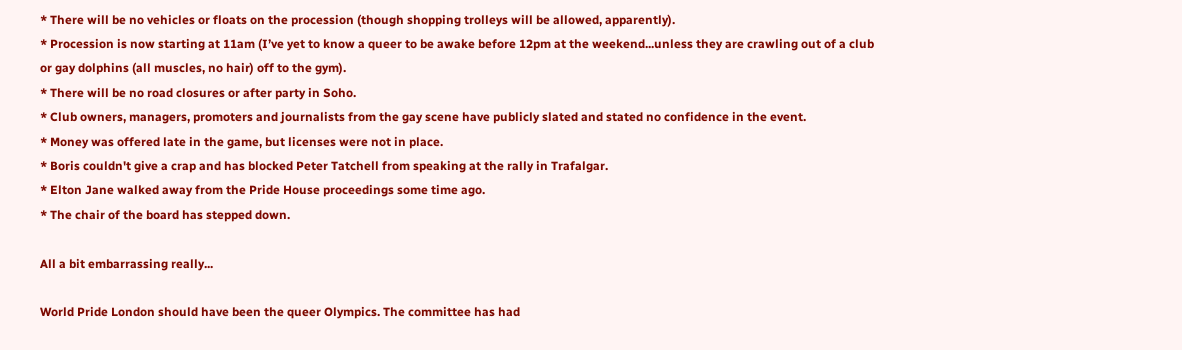* There will be no vehicles or floats on the procession (though shopping trolleys will be allowed, apparently).
* Procession is now starting at 11am (I’ve yet to know a queer to be awake before 12pm at the weekend...unless they are crawling out of a club or gay dolphins (all muscles, no hair) off to the gym).
* There will be no road closures or after party in Soho.
* Club owners, managers, promoters and journalists from the gay scene have publicly slated and stated no confidence in the event.
* Money was offered late in the game, but licenses were not in place.
* Boris couldn't give a crap and has blocked Peter Tatchell from speaking at the rally in Trafalgar.
* Elton Jane walked away from the Pride House proceedings some time ago.
* The chair of the board has stepped down.

All a bit embarrassing really...

World Pride London should have been the queer Olympics. The committee has had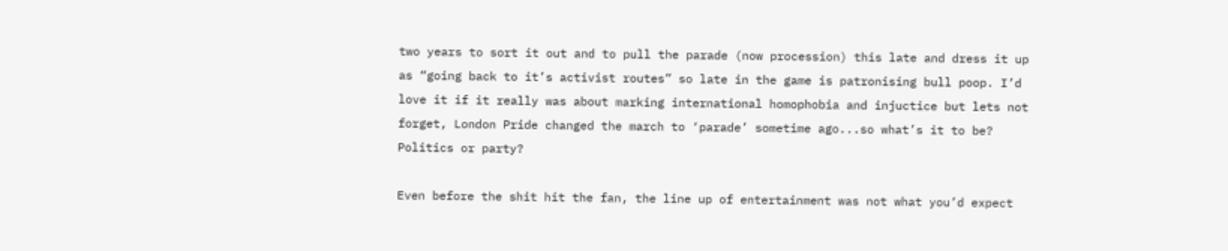two years to sort it out and to pull the parade (now procession) this late and dress it up as “going back to it’s activist routes” so late in the game is patronising bull poop. I’d love it if it really was about marking international homophobia and injuctice but lets not forget, London Pride changed the march to ‘parade’ sometime ago...so what’s it to be? Politics or party?

Even before the shit hit the fan, the line up of entertainment was not what you’d expect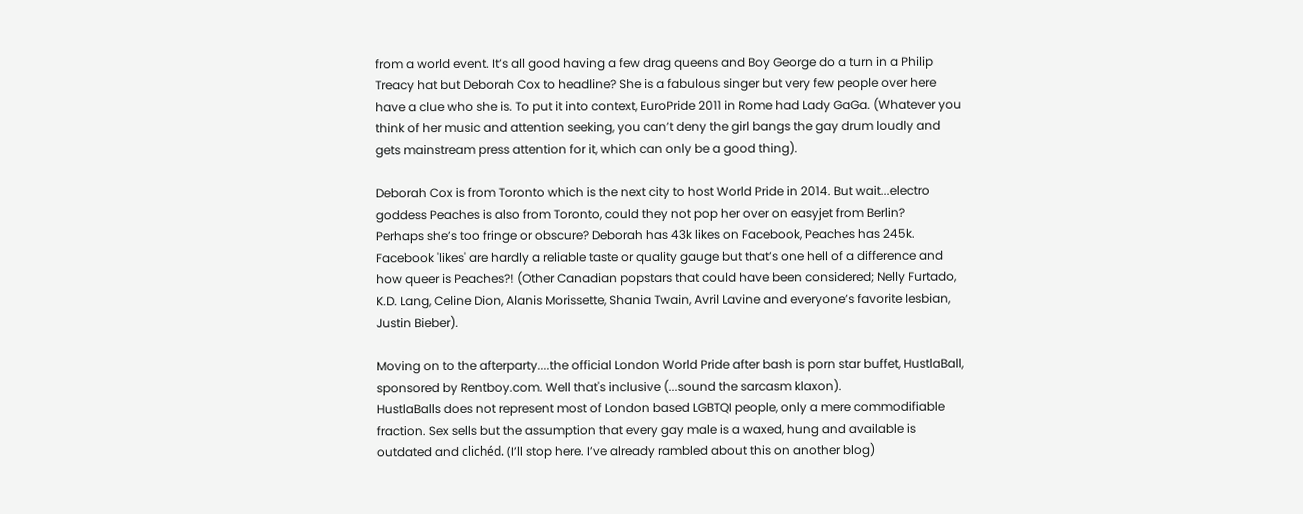from a world event. It’s all good having a few drag queens and Boy George do a turn in a Philip Treacy hat but Deborah Cox to headline? She is a fabulous singer but very few people over here have a clue who she is. To put it into context, EuroPride 2011 in Rome had Lady GaGa. (Whatever you think of her music and attention seeking, you can’t deny the girl bangs the gay drum loudly and gets mainstream press attention for it, which can only be a good thing).

Deborah Cox is from Toronto which is the next city to host World Pride in 2014. But wait...electro goddess Peaches is also from Toronto, could they not pop her over on easyjet from Berlin?
Perhaps she’s too fringe or obscure? Deborah has 43k likes on Facebook, Peaches has 245k. Facebook 'likes' are hardly a reliable taste or quality gauge but that’s one hell of a difference and how queer is Peaches?! (Other Canadian popstars that could have been considered; Nelly Furtado, K.D. Lang, Celine Dion, Alanis Morissette, Shania Twain, Avril Lavine and everyone’s favorite lesbian, Justin Bieber).

Moving on to the afterparty....the official London World Pride after bash is porn star buffet, HustlaBall, sponsored by Rentboy.com. Well that's inclusive (...sound the sarcasm klaxon).
HustlaBalls does not represent most of London based LGBTQI people, only a mere commodifiable fraction. Sex sells but the assumption that every gay male is a waxed, hung and available is outdated and clichéd. (I’ll stop here. I’ve already rambled about this on another blog)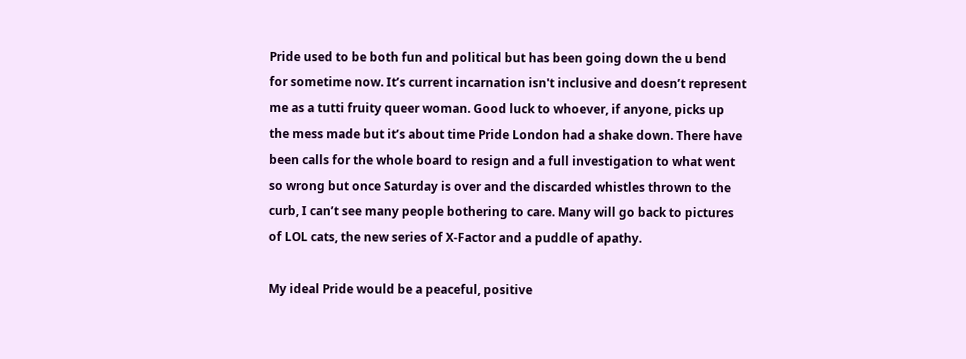Pride used to be both fun and political but has been going down the u bend for sometime now. It’s current incarnation isn't inclusive and doesn’t represent me as a tutti fruity queer woman. Good luck to whoever, if anyone, picks up the mess made but it’s about time Pride London had a shake down. There have been calls for the whole board to resign and a full investigation to what went so wrong but once Saturday is over and the discarded whistles thrown to the curb, I can’t see many people bothering to care. Many will go back to pictures of LOL cats, the new series of X-Factor and a puddle of apathy.

My ideal Pride would be a peaceful, positive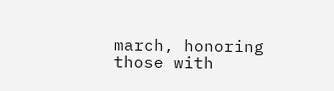march, honoring those with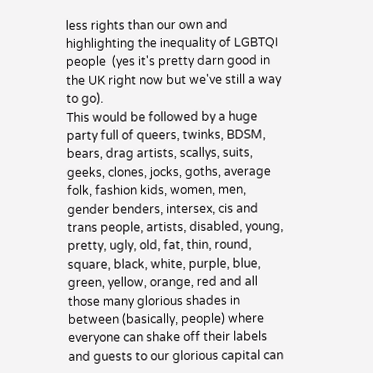less rights than our own and highlighting the inequality of LGBTQI people  (yes it's pretty darn good in the UK right now but we've still a way to go).
This would be followed by a huge party full of queers, twinks, BDSM, bears, drag artists, scallys, suits, geeks, clones, jocks, goths, average folk, fashion kids, women, men, gender benders, intersex, cis and trans people, artists, disabled, young, pretty, ugly, old, fat, thin, round, square, black, white, purple, blue, green, yellow, orange, red and all those many glorious shades in between (basically, people) where everyone can shake off their labels and guests to our glorious capital can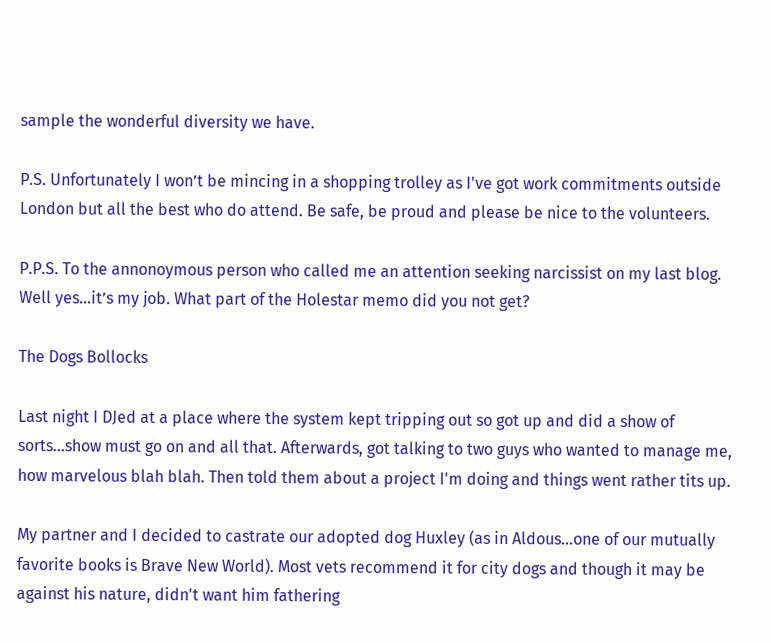sample the wonderful diversity we have.

P.S. Unfortunately I won’t be mincing in a shopping trolley as I've got work commitments outside London but all the best who do attend. Be safe, be proud and please be nice to the volunteers.

P.P.S. To the annonoymous person who called me an attention seeking narcissist on my last blog. Well yes...it’s my job. What part of the Holestar memo did you not get?

The Dogs Bollocks

Last night I DJed at a place where the system kept tripping out so got up and did a show of sorts...show must go on and all that. Afterwards, got talking to two guys who wanted to manage me, how marvelous blah blah. Then told them about a project I'm doing and things went rather tits up.

My partner and I decided to castrate our adopted dog Huxley (as in Aldous…one of our mutually favorite books is Brave New World). Most vets recommend it for city dogs and though it may be against his nature, didn't want him fathering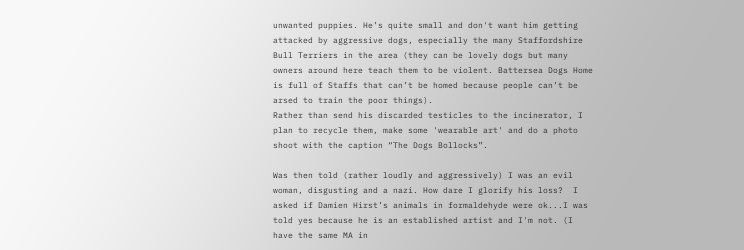unwanted puppies. He’s quite small and don't want him getting attacked by aggressive dogs, especially the many Staffordshire Bull Terriers in the area (they can be lovely dogs but many owners around here teach them to be violent. Battersea Dogs Home is full of Staffs that can’t be homed because people can’t be arsed to train the poor things).
Rather than send his discarded testicles to the incinerator, I plan to recycle them, make some 'wearable art' and do a photo shoot with the caption “The Dogs Bollocks”.

Was then told (rather loudly and aggressively) I was an evil woman, disgusting and a nazi. How dare I glorify his loss?  I asked if Damien Hirst’s animals in formaldehyde were ok...I was told yes because he is an established artist and I'm not. (I have the same MA in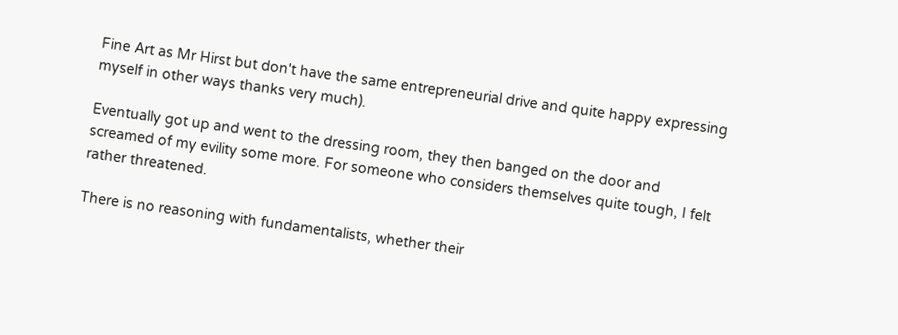Fine Art as Mr Hirst but don't have the same entrepreneurial drive and quite happy expressing myself in other ways thanks very much).

Eventually got up and went to the dressing room, they then banged on the door and screamed of my evility some more. For someone who considers themselves quite tough, I felt rather threatened.

There is no reasoning with fundamentalists, whether their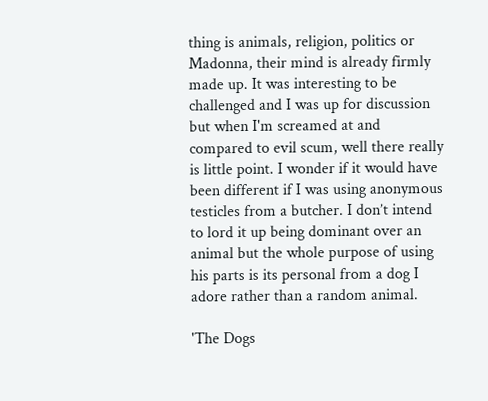thing is animals, religion, politics or Madonna, their mind is already firmly made up. It was interesting to be challenged and I was up for discussion but when I'm screamed at and compared to evil scum, well there really is little point. I wonder if it would have been different if I was using anonymous testicles from a butcher. I don’t intend to lord it up being dominant over an animal but the whole purpose of using his parts is its personal from a dog I adore rather than a random animal.

'The Dogs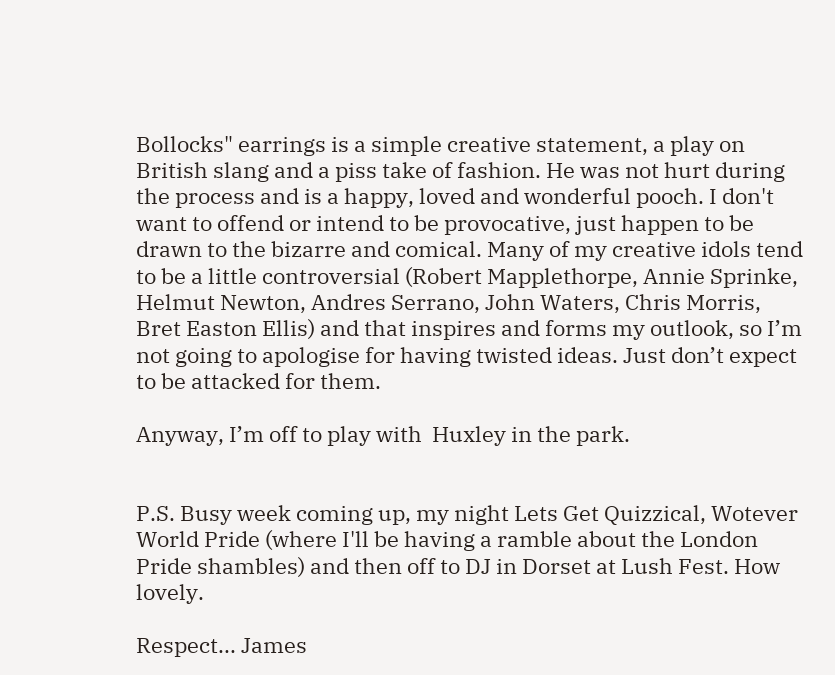Bollocks" earrings is a simple creative statement, a play on British slang and a piss take of fashion. He was not hurt during the process and is a happy, loved and wonderful pooch. I don't want to offend or intend to be provocative, just happen to be drawn to the bizarre and comical. Many of my creative idols tend to be a little controversial (Robert Mapplethorpe, Annie Sprinke, Helmut Newton, Andres Serrano, John Waters, Chris Morris, Bret Easton Ellis) and that inspires and forms my outlook, so I’m not going to apologise for having twisted ideas. Just don’t expect to be attacked for them.

Anyway, I’m off to play with  Huxley in the park.


P.S. Busy week coming up, my night Lets Get Quizzical, Wotever World Pride (where I'll be having a ramble about the London Pride shambles) and then off to DJ in Dorset at Lush Fest. How lovely.

Respect... James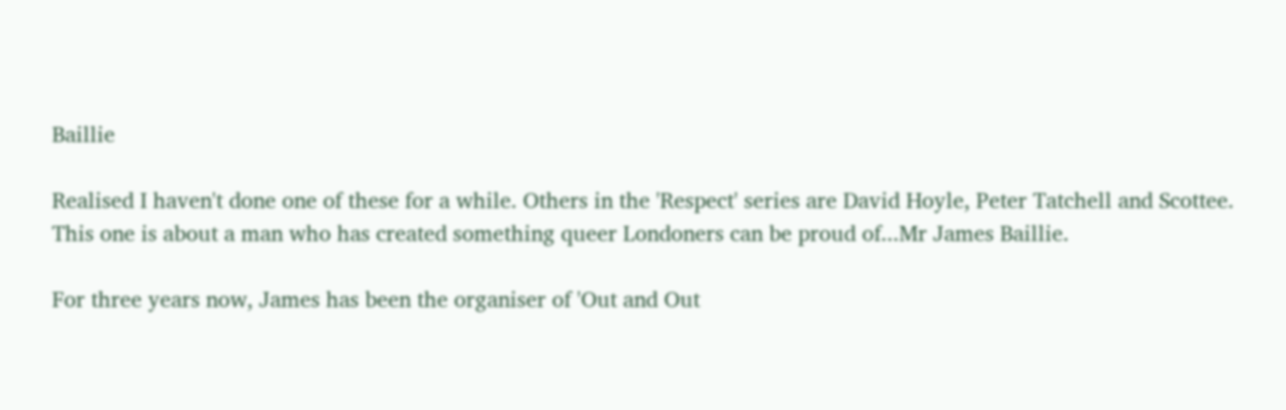Baillie

Realised I haven't done one of these for a while. Others in the 'Respect' series are David Hoyle, Peter Tatchell and Scottee.
This one is about a man who has created something queer Londoners can be proud of...Mr James Baillie.

For three years now, James has been the organiser of 'Out and Out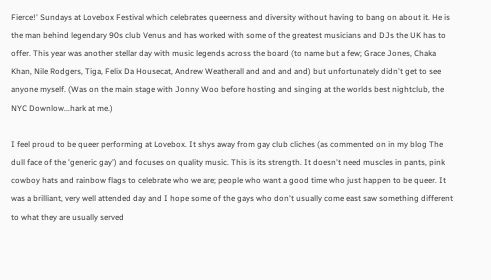Fierce!' Sundays at Lovebox Festival which celebrates queerness and diversity without having to bang on about it. He is the man behind legendary 90s club Venus and has worked with some of the greatest musicians and DJs the UK has to offer. This year was another stellar day with music legends across the board (to name but a few; Grace Jones, Chaka Khan, Nile Rodgers, Tiga, Felix Da Housecat, Andrew Weatherall and and and and) but unfortunately didn't get to see anyone myself. (Was on the main stage with Jonny Woo before hosting and singing at the worlds best nightclub, the NYC Downlow...hark at me.)

I feel proud to be queer performing at Lovebox. It shys away from gay club cliches (as commented on in my blog The dull face of the 'generic gay') and focuses on quality music. This is its strength. It doesn't need muscles in pants, pink cowboy hats and rainbow flags to celebrate who we are; people who want a good time who just happen to be queer. It was a brilliant, very well attended day and I hope some of the gays who don't usually come east saw something different to what they are usually served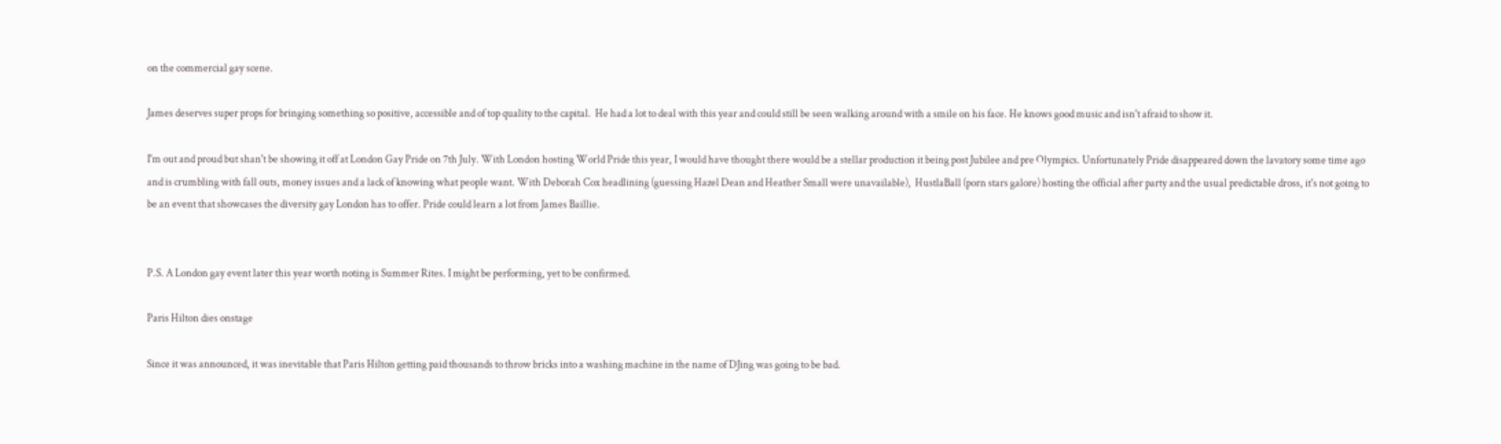on the commercial gay scene.

James deserves super props for bringing something so positive, accessible and of top quality to the capital.  He had a lot to deal with this year and could still be seen walking around with a smile on his face. He knows good music and isn't afraid to show it.

I'm out and proud but shan't be showing it off at London Gay Pride on 7th July. With London hosting World Pride this year, I would have thought there would be a stellar production it being post Jubilee and pre Olympics. Unfortunately Pride disappeared down the lavatory some time ago and is crumbling with fall outs, money issues and a lack of knowing what people want. With Deborah Cox headlining (guessing Hazel Dean and Heather Small were unavailable),  HustlaBall (porn stars galore) hosting the official after party and the usual predictable dross, it's not going to be an event that showcases the diversity gay London has to offer. Pride could learn a lot from James Baillie.


P.S. A London gay event later this year worth noting is Summer Rites. I might be performing, yet to be confirmed.

Paris Hilton dies onstage

Since it was announced, it was inevitable that Paris Hilton getting paid thousands to throw bricks into a washing machine in the name of DJing was going to be bad.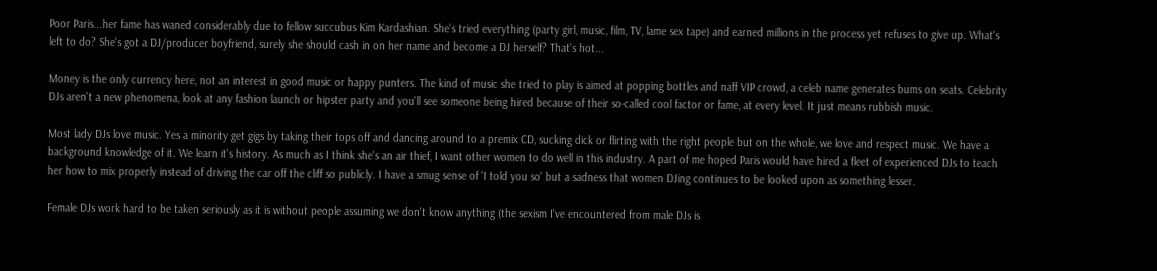Poor Paris...her fame has waned considerably due to fellow succubus Kim Kardashian. She's tried everything (party girl, music, film, TV, lame sex tape) and earned millions in the process yet refuses to give up. What's left to do? She's got a DJ/producer boyfriend, surely she should cash in on her name and become a DJ herself? That's hot...

Money is the only currency here, not an interest in good music or happy punters. The kind of music she tried to play is aimed at popping bottles and naff VIP crowd, a celeb name generates bums on seats. Celebrity DJs aren't a new phenomena, look at any fashion launch or hipster party and you'll see someone being hired because of their so-called cool factor or fame, at every level. It just means rubbish music.

Most lady DJs love music. Yes a minority get gigs by taking their tops off and dancing around to a premix CD, sucking dick or flirting with the right people but on the whole, we love and respect music. We have a background knowledge of it. We learn it's history. As much as I think she's an air thief, I want other women to do well in this industry. A part of me hoped Paris would have hired a fleet of experienced DJs to teach her how to mix properly instead of driving the car off the cliff so publicly. I have a smug sense of 'I told you so' but a sadness that women DJing continues to be looked upon as something lesser.

Female DJs work hard to be taken seriously as it is without people assuming we don't know anything (the sexism I've encountered from male DJs is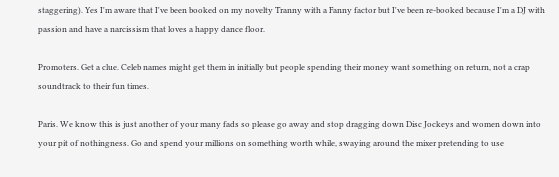staggering). Yes I'm aware that I've been booked on my novelty Tranny with a Fanny factor but I've been re-booked because I'm a DJ with passion and have a narcissism that loves a happy dance floor.

Promoters. Get a clue. Celeb names might get them in initially but people spending their money want something on return, not a crap soundtrack to their fun times.

Paris. We know this is just another of your many fads so please go away and stop dragging down Disc Jockeys and women down into your pit of nothingness. Go and spend your millions on something worth while, swaying around the mixer pretending to use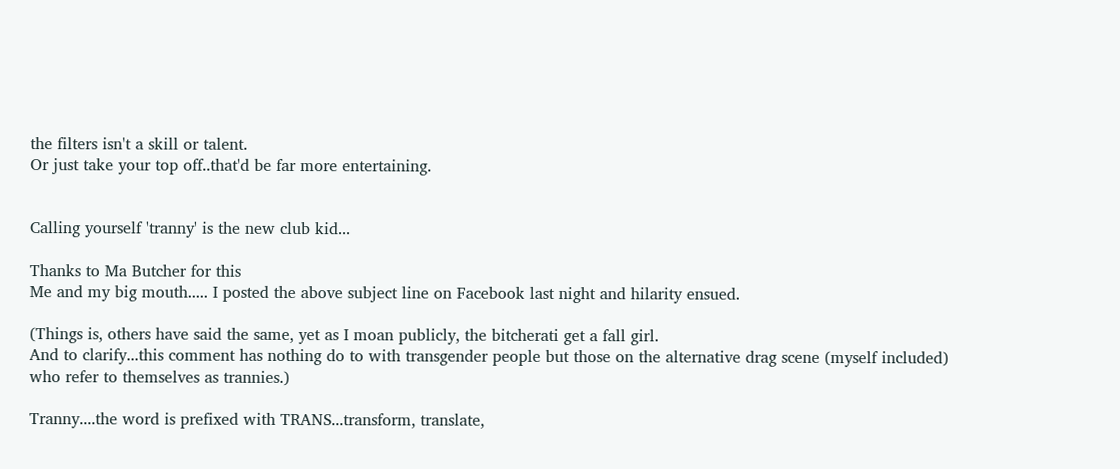the filters isn't a skill or talent.
Or just take your top off..that'd be far more entertaining.


Calling yourself 'tranny' is the new club kid...

Thanks to Ma Butcher for this
Me and my big mouth..... I posted the above subject line on Facebook last night and hilarity ensued.

(Things is, others have said the same, yet as I moan publicly, the bitcherati get a fall girl.
And to clarify...this comment has nothing do to with transgender people but those on the alternative drag scene (myself included) who refer to themselves as trannies.)

Tranny....the word is prefixed with TRANS...transform, translate,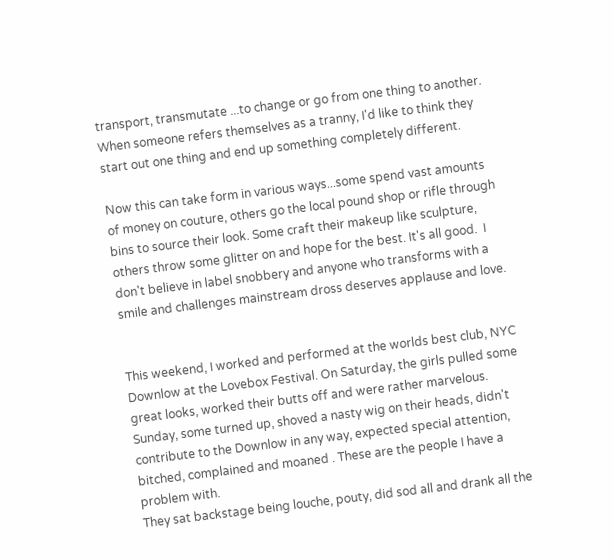transport, transmutate ...to change or go from one thing to another. When someone refers themselves as a tranny, I'd like to think they start out one thing and end up something completely different.

Now this can take form in various ways...some spend vast amounts of money on couture, others go the local pound shop or rifle through bins to source their look. Some craft their makeup like sculpture, others throw some glitter on and hope for the best. It's all good.  I don't believe in label snobbery and anyone who transforms with a smile and challenges mainstream dross deserves applause and love.


This weekend, I worked and performed at the worlds best club, NYC Downlow at the Lovebox Festival. On Saturday, the girls pulled some great looks, worked their butts off and were rather marvelous.
Sunday, some turned up, shoved a nasty wig on their heads, didn't contribute to the Downlow in any way, expected special attention, bitched, complained and moaned . These are the people I have a problem with.
They sat backstage being louche, pouty, did sod all and drank all the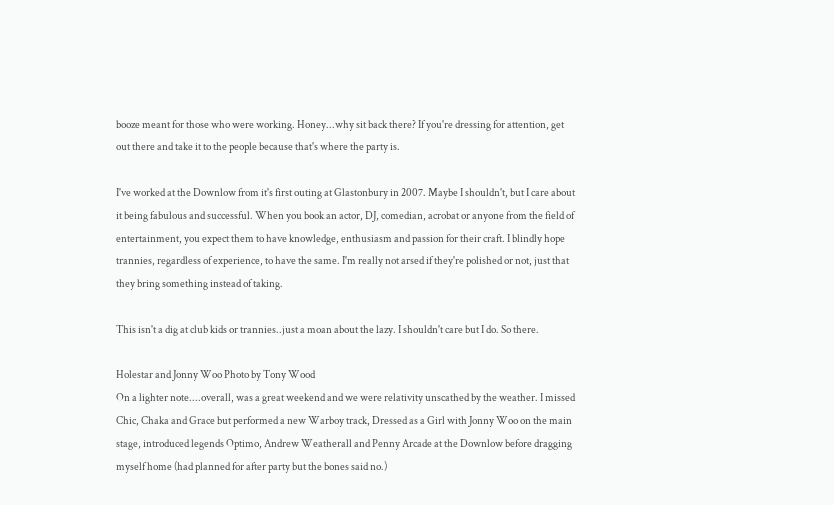booze meant for those who were working. Honey...why sit back there? If you're dressing for attention, get out there and take it to the people because that's where the party is.

I've worked at the Downlow from it's first outing at Glastonbury in 2007. Maybe I shouldn't, but I care about it being fabulous and successful. When you book an actor, DJ, comedian, acrobat or anyone from the field of entertainment, you expect them to have knowledge, enthusiasm and passion for their craft. I blindly hope trannies, regardless of experience, to have the same. I'm really not arsed if they're polished or not, just that they bring something instead of taking.

This isn't a dig at club kids or trannies..just a moan about the lazy. I shouldn't care but I do. So there.

Holestar and Jonny Woo Photo by Tony Wood
On a lighter note....overall, was a great weekend and we were relativity unscathed by the weather. I missed Chic, Chaka and Grace but performed a new Warboy track, Dressed as a Girl with Jonny Woo on the main stage, introduced legends Optimo, Andrew Weatherall and Penny Arcade at the Downlow before dragging myself home (had planned for after party but the bones said no.)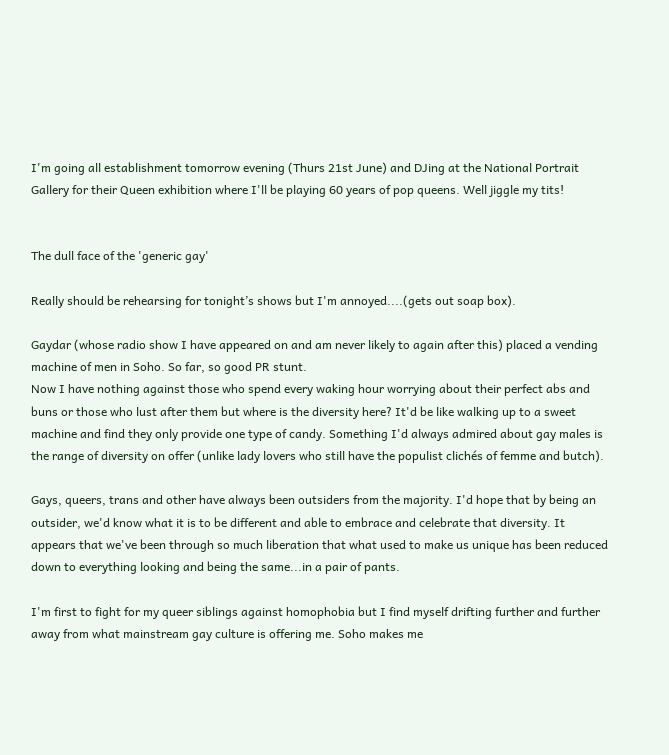I'm going all establishment tomorrow evening (Thurs 21st June) and DJing at the National Portrait Gallery for their Queen exhibition where I'll be playing 60 years of pop queens. Well jiggle my tits!


The dull face of the 'generic gay'

Really should be rehearsing for tonight’s shows but I'm annoyed....(gets out soap box).

Gaydar (whose radio show I have appeared on and am never likely to again after this) placed a vending machine of men in Soho. So far, so good PR stunt.
Now I have nothing against those who spend every waking hour worrying about their perfect abs and buns or those who lust after them but where is the diversity here? It'd be like walking up to a sweet machine and find they only provide one type of candy. Something I'd always admired about gay males is the range of diversity on offer (unlike lady lovers who still have the populist clichés of femme and butch).

Gays, queers, trans and other have always been outsiders from the majority. I'd hope that by being an outsider, we'd know what it is to be different and able to embrace and celebrate that diversity. It appears that we've been through so much liberation that what used to make us unique has been reduced down to everything looking and being the same...in a pair of pants.

I'm first to fight for my queer siblings against homophobia but I find myself drifting further and further away from what mainstream gay culture is offering me. Soho makes me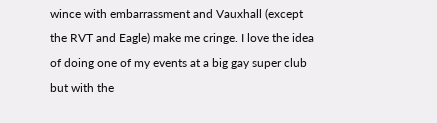wince with embarrassment and Vauxhall (except the RVT and Eagle) make me cringe. I love the idea of doing one of my events at a big gay super club but with the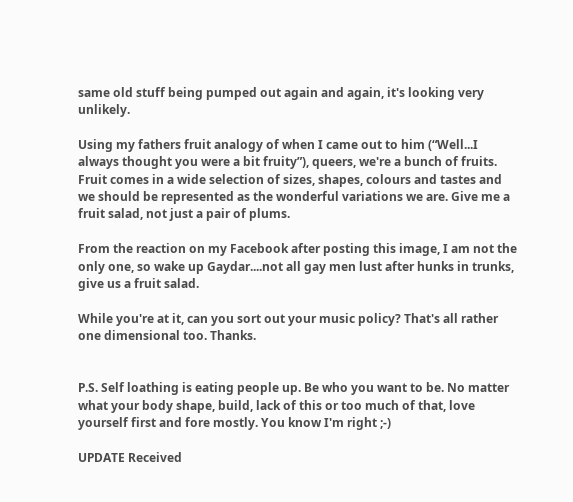same old stuff being pumped out again and again, it's looking very unlikely.

Using my fathers fruit analogy of when I came out to him (“Well...I always thought you were a bit fruity”), queers, we're a bunch of fruits. Fruit comes in a wide selection of sizes, shapes, colours and tastes and we should be represented as the wonderful variations we are. Give me a fruit salad, not just a pair of plums.

From the reaction on my Facebook after posting this image, I am not the only one, so wake up Gaydar....not all gay men lust after hunks in trunks, give us a fruit salad.

While you're at it, can you sort out your music policy? That's all rather one dimensional too. Thanks.


P.S. Self loathing is eating people up. Be who you want to be. No matter what your body shape, build, lack of this or too much of that, love yourself first and fore mostly. You know I'm right ;-)

UPDATE Received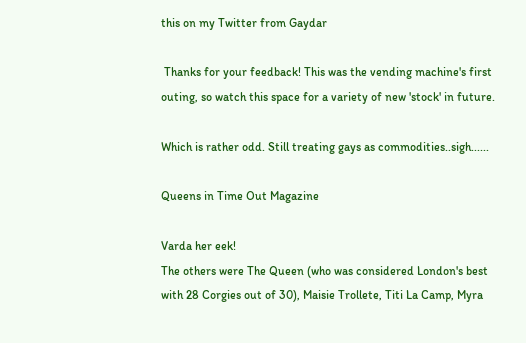this on my Twitter from Gaydar

 Thanks for your feedback! This was the vending machine's first outing, so watch this space for a variety of new 'stock' in future.

Which is rather odd. Still treating gays as commodities..sigh......

Queens in Time Out Magazine

Varda her eek!
The others were The Queen (who was considered London's best with 28 Corgies out of 30), Maisie Trollete, Titi La Camp, Myra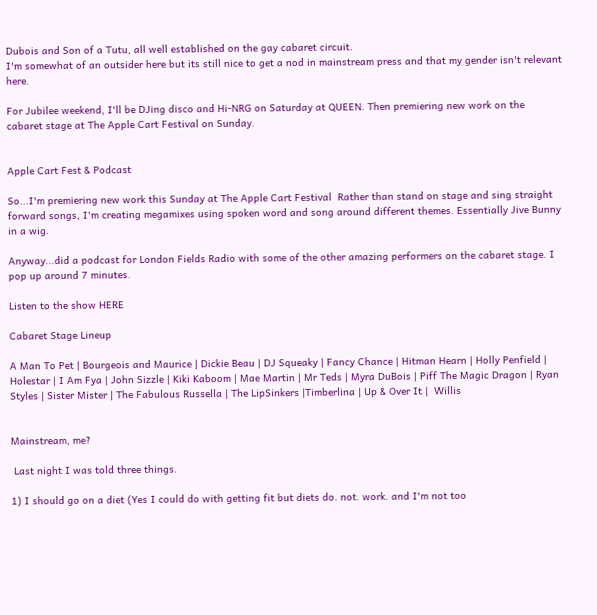Dubois and Son of a Tutu, all well established on the gay cabaret circuit.
I'm somewhat of an outsider here but its still nice to get a nod in mainstream press and that my gender isn't relevant here.

For Jubilee weekend, I'll be DJing disco and Hi-NRG on Saturday at QUEEN. Then premiering new work on the cabaret stage at The Apple Cart Festival on Sunday.


Apple Cart Fest & Podcast

So...I'm premiering new work this Sunday at The Apple Cart Festival  Rather than stand on stage and sing straight forward songs, I'm creating megamixes using spoken word and song around different themes. Essentially Jive Bunny in a wig.

Anyway...did a podcast for London Fields Radio with some of the other amazing performers on the cabaret stage. I pop up around 7 minutes.

Listen to the show HERE

Cabaret Stage Lineup

A Man To Pet | Bourgeois and Maurice | Dickie Beau | DJ Squeaky | Fancy Chance | Hitman Hearn | Holly Penfield | Holestar | I Am Fya | John Sizzle | Kiki Kaboom | Mae Martin | Mr Teds | Myra DuBois | Piff The Magic Dragon | Ryan Styles | Sister Mister | The Fabulous Russella | The LipSinkers |Timberlina | Up & Over It |  Willis


Mainstream, me?

 Last night I was told three things.

1) I should go on a diet (Yes I could do with getting fit but diets do. not. work. and I'm not too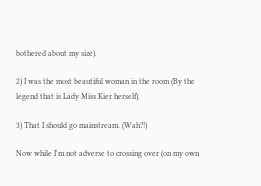bothered about my size).

2) I was the most beautiful woman in the room (By the legend that is Lady Miss Kier herself).

3) That I should go mainstream. (Wah?!)

Now while I'm not adverse to crossing over (on my own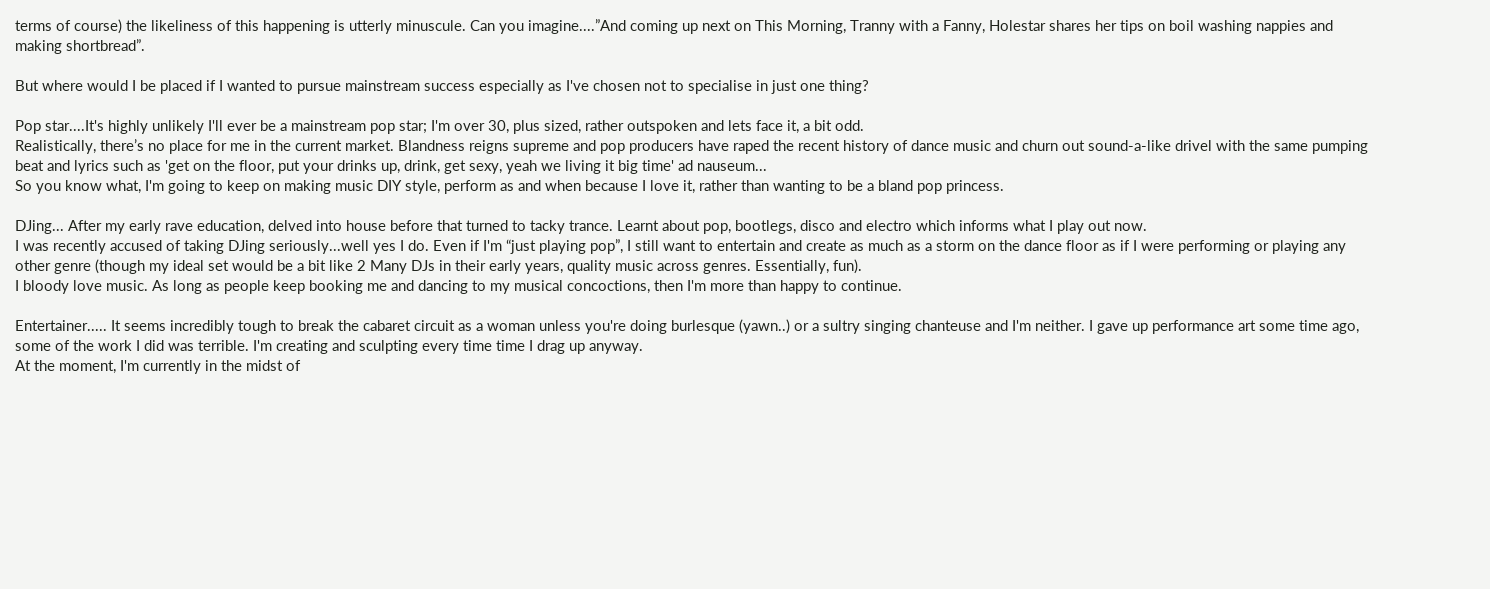terms of course) the likeliness of this happening is utterly minuscule. Can you imagine....”And coming up next on This Morning, Tranny with a Fanny, Holestar shares her tips on boil washing nappies and making shortbread”.

But where would I be placed if I wanted to pursue mainstream success especially as I've chosen not to specialise in just one thing?

Pop star....It's highly unlikely I'll ever be a mainstream pop star; I'm over 30, plus sized, rather outspoken and lets face it, a bit odd.
Realistically, there’s no place for me in the current market. Blandness reigns supreme and pop producers have raped the recent history of dance music and churn out sound-a-like drivel with the same pumping beat and lyrics such as 'get on the floor, put your drinks up, drink, get sexy, yeah we living it big time' ad nauseum...
So you know what, I'm going to keep on making music DIY style, perform as and when because I love it, rather than wanting to be a bland pop princess.

DJing... After my early rave education, delved into house before that turned to tacky trance. Learnt about pop, bootlegs, disco and electro which informs what I play out now.
I was recently accused of taking DJing seriously...well yes I do. Even if I'm “just playing pop”, I still want to entertain and create as much as a storm on the dance floor as if I were performing or playing any other genre (though my ideal set would be a bit like 2 Many DJs in their early years, quality music across genres. Essentially, fun).
I bloody love music. As long as people keep booking me and dancing to my musical concoctions, then I'm more than happy to continue.

Entertainer..... It seems incredibly tough to break the cabaret circuit as a woman unless you're doing burlesque (yawn..) or a sultry singing chanteuse and I'm neither. I gave up performance art some time ago, some of the work I did was terrible. I'm creating and sculpting every time time I drag up anyway.
At the moment, I'm currently in the midst of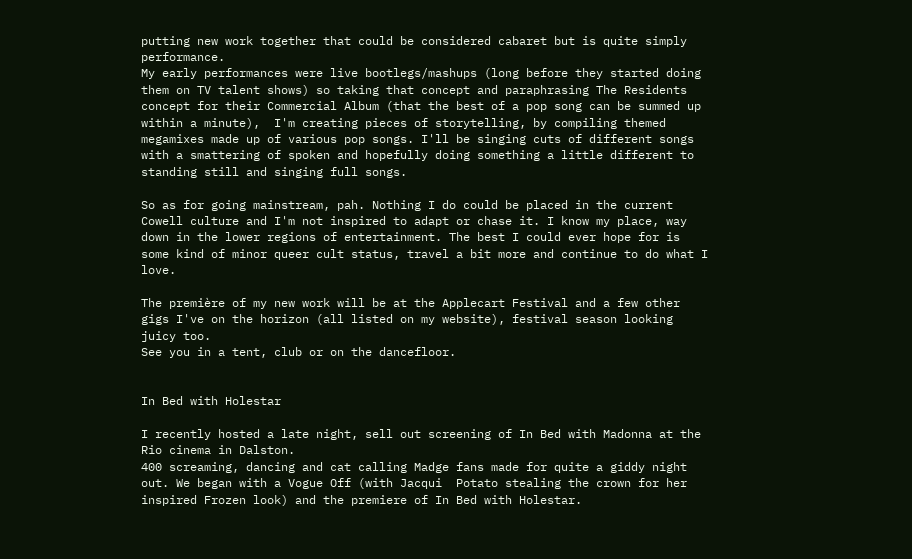putting new work together that could be considered cabaret but is quite simply performance.
My early performances were live bootlegs/mashups (long before they started doing them on TV talent shows) so taking that concept and paraphrasing The Residents concept for their Commercial Album (that the best of a pop song can be summed up within a minute),  I'm creating pieces of storytelling, by compiling themed megamixes made up of various pop songs. I'll be singing cuts of different songs with a smattering of spoken and hopefully doing something a little different to standing still and singing full songs.

So as for going mainstream, pah. Nothing I do could be placed in the current Cowell culture and I'm not inspired to adapt or chase it. I know my place, way down in the lower regions of entertainment. The best I could ever hope for is some kind of minor queer cult status, travel a bit more and continue to do what I love.

The première of my new work will be at the Applecart Festival and a few other gigs I've on the horizon (all listed on my website), festival season looking juicy too.
See you in a tent, club or on the dancefloor.


In Bed with Holestar

I recently hosted a late night, sell out screening of In Bed with Madonna at the Rio cinema in Dalston.
400 screaming, dancing and cat calling Madge fans made for quite a giddy night out. We began with a Vogue Off (with Jacqui  Potato stealing the crown for her inspired Frozen look) and the premiere of In Bed with Holestar.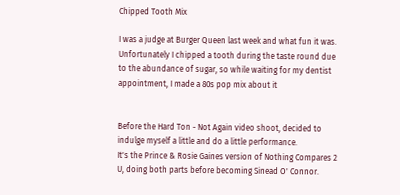Chipped Tooth Mix

I was a judge at Burger Queen last week and what fun it was.  Unfortunately I chipped a tooth during the taste round due to the abundance of sugar, so while waiting for my dentist appointment, I made a 80s pop mix about it


Before the Hard Ton - Not Again video shoot, decided to indulge myself a little and do a little performance.
It's the Prince & Rosie Gaines version of Nothing Compares 2 U, doing both parts before becoming Sinead O' Connor.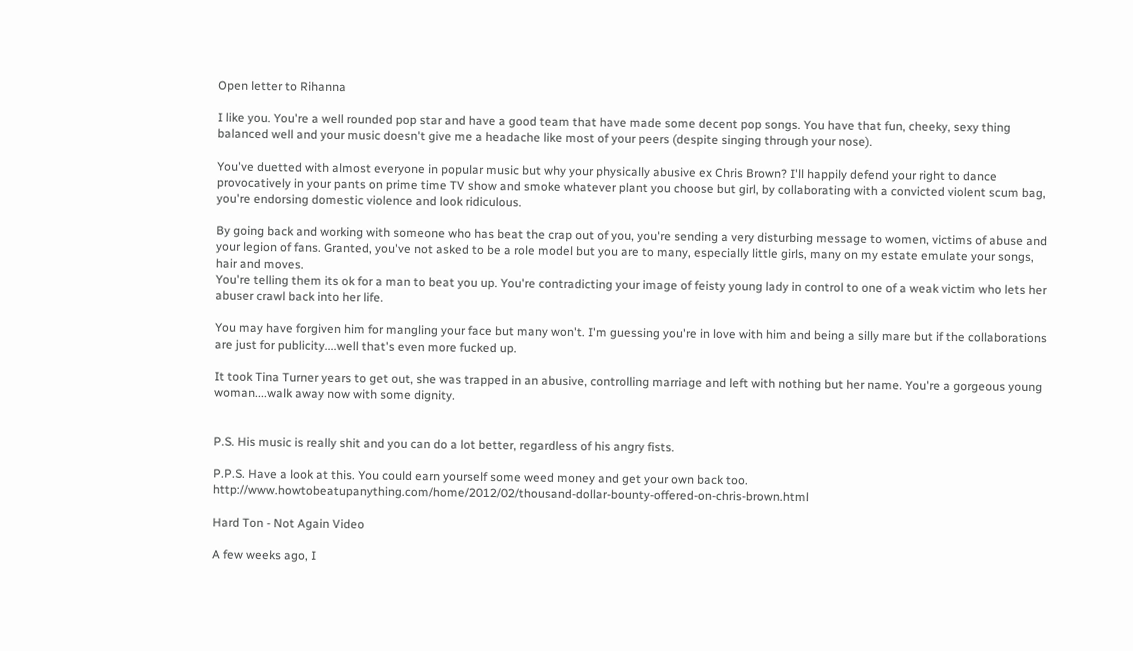Open letter to Rihanna

I like you. You're a well rounded pop star and have a good team that have made some decent pop songs. You have that fun, cheeky, sexy thing balanced well and your music doesn't give me a headache like most of your peers (despite singing through your nose).

You've duetted with almost everyone in popular music but why your physically abusive ex Chris Brown? I'll happily defend your right to dance provocatively in your pants on prime time TV show and smoke whatever plant you choose but girl, by collaborating with a convicted violent scum bag, you're endorsing domestic violence and look ridiculous.

By going back and working with someone who has beat the crap out of you, you're sending a very disturbing message to women, victims of abuse and your legion of fans. Granted, you've not asked to be a role model but you are to many, especially little girls, many on my estate emulate your songs, hair and moves.
You're telling them its ok for a man to beat you up. You're contradicting your image of feisty young lady in control to one of a weak victim who lets her abuser crawl back into her life.

You may have forgiven him for mangling your face but many won't. I'm guessing you're in love with him and being a silly mare but if the collaborations are just for publicity....well that's even more fucked up.

It took Tina Turner years to get out, she was trapped in an abusive, controlling marriage and left with nothing but her name. You're a gorgeous young woman....walk away now with some dignity.


P.S. His music is really shit and you can do a lot better, regardless of his angry fists.

P.P.S. Have a look at this. You could earn yourself some weed money and get your own back too. http://www.howtobeatupanything.com/home/2012/02/thousand-dollar-bounty-offered-on-chris-brown.html

Hard Ton - Not Again Video

A few weeks ago, I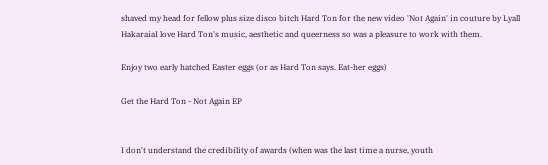shaved my head for fellow plus size disco bitch Hard Ton for the new video 'Not Again' in couture by Lyall HakaraiaI love Hard Ton's music, aesthetic and queerness so was a pleasure to work with them.

Enjoy two early hatched Easter eggs (or as Hard Ton says. Eat-her eggs)

Get the Hard Ton - Not Again EP


I don't understand the credibility of awards (when was the last time a nurse, youth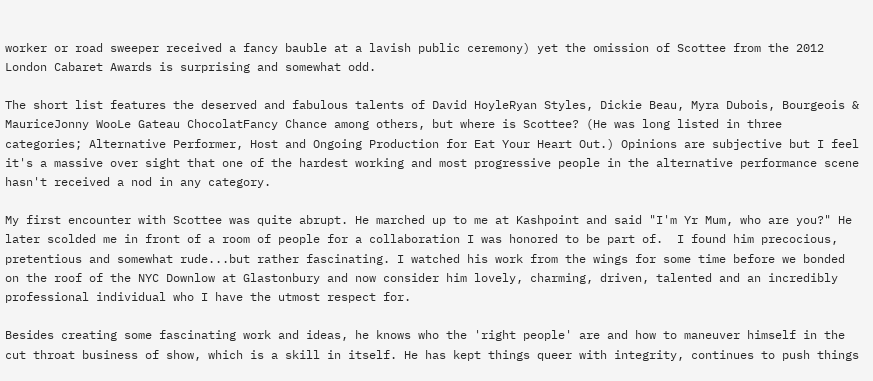worker or road sweeper received a fancy bauble at a lavish public ceremony) yet the omission of Scottee from the 2012 London Cabaret Awards is surprising and somewhat odd.

The short list features the deserved and fabulous talents of David HoyleRyan Styles, Dickie Beau, Myra Dubois, Bourgeois & MauriceJonny WooLe Gateau ChocolatFancy Chance among others, but where is Scottee? (He was long listed in three categories; Alternative Performer, Host and Ongoing Production for Eat Your Heart Out.) Opinions are subjective but I feel it's a massive over sight that one of the hardest working and most progressive people in the alternative performance scene hasn't received a nod in any category.

My first encounter with Scottee was quite abrupt. He marched up to me at Kashpoint and said "I'm Yr Mum, who are you?" He later scolded me in front of a room of people for a collaboration I was honored to be part of.  I found him precocious, pretentious and somewhat rude...but rather fascinating. I watched his work from the wings for some time before we bonded on the roof of the NYC Downlow at Glastonbury and now consider him lovely, charming, driven, talented and an incredibly professional individual who I have the utmost respect for.

Besides creating some fascinating work and ideas, he knows who the 'right people' are and how to maneuver himself in the cut throat business of show, which is a skill in itself. He has kept things queer with integrity, continues to push things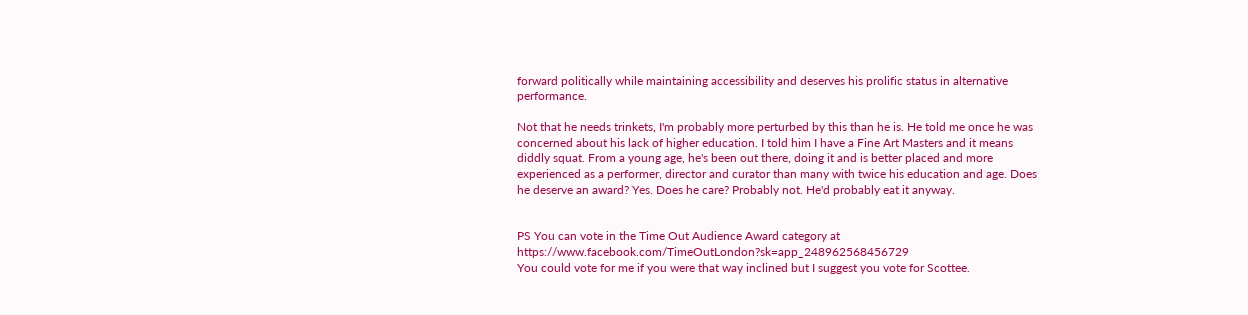forward politically while maintaining accessibility and deserves his prolific status in alternative performance.

Not that he needs trinkets, I'm probably more perturbed by this than he is. He told me once he was concerned about his lack of higher education. I told him I have a Fine Art Masters and it means diddly squat. From a young age, he's been out there, doing it and is better placed and more experienced as a performer, director and curator than many with twice his education and age. Does he deserve an award? Yes. Does he care? Probably not. He'd probably eat it anyway.


PS You can vote in the Time Out Audience Award category at https://www.facebook.com/TimeOutLondon?sk=app_248962568456729
You could vote for me if you were that way inclined but I suggest you vote for Scottee.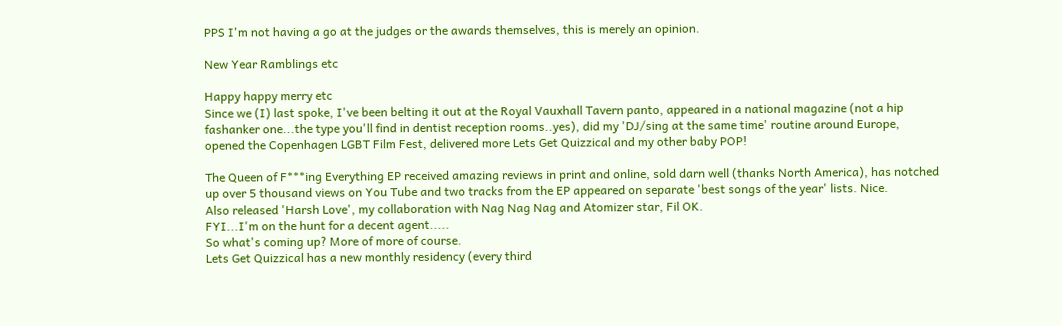PPS I'm not having a go at the judges or the awards themselves, this is merely an opinion.

New Year Ramblings etc

Happy happy merry etc
Since we (I) last spoke, I've been belting it out at the Royal Vauxhall Tavern panto, appeared in a national magazine (not a hip fashanker one...the type you'll find in dentist reception rooms..yes), did my 'DJ/sing at the same time' routine around Europe, opened the Copenhagen LGBT Film Fest, delivered more Lets Get Quizzical and my other baby POP!

The Queen of F***ing Everything EP received amazing reviews in print and online, sold darn well (thanks North America), has notched up over 5 thousand views on You Tube and two tracks from the EP appeared on separate 'best songs of the year' lists. Nice.
Also released 'Harsh Love', my collaboration with Nag Nag Nag and Atomizer star, Fil OK.
FYI...I'm on the hunt for a decent agent.....
So what's coming up? More of more of course.
Lets Get Quizzical has a new monthly residency (every third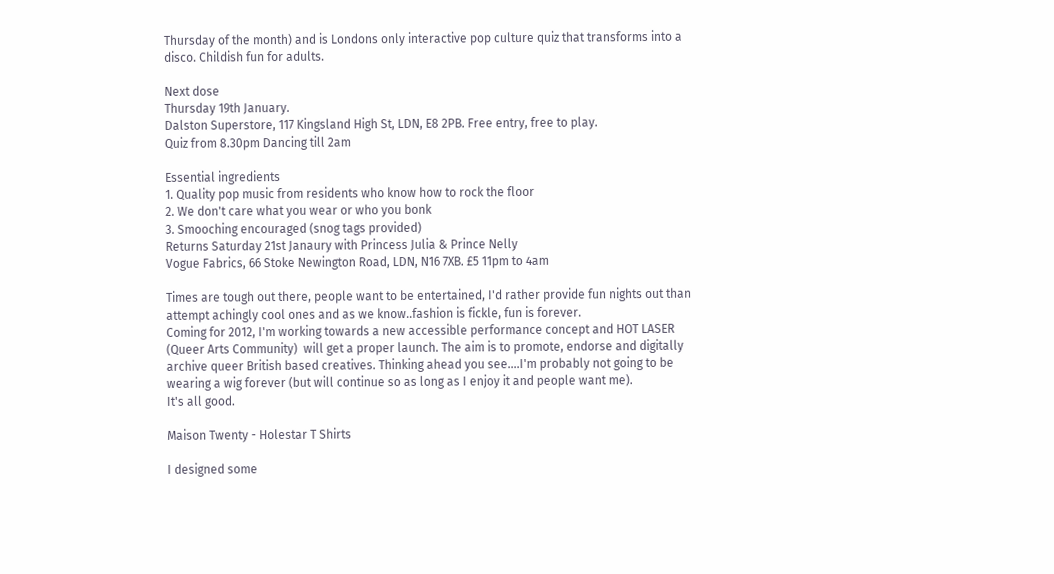Thursday of the month) and is Londons only interactive pop culture quiz that transforms into a disco. Childish fun for adults.

Next dose
Thursday 19th January.
Dalston Superstore, 117 Kingsland High St, LDN, E8 2PB. Free entry, free to play.
Quiz from 8.30pm Dancing till 2am

Essential ingredients
1. Quality pop music from residents who know how to rock the floor
2. We don't care what you wear or who you bonk
3. Smooching encouraged (snog tags provided)
Returns Saturday 21st Janaury with Princess Julia & Prince Nelly
Vogue Fabrics, 66 Stoke Newington Road, LDN, N16 7XB. £5 11pm to 4am

Times are tough out there, people want to be entertained, I'd rather provide fun nights out than attempt achingly cool ones and as we know..fashion is fickle, fun is forever.
Coming for 2012, I'm working towards a new accessible performance concept and HOT LASER (Queer Arts Community)  will get a proper launch. The aim is to promote, endorse and digitally archive queer British based creatives. Thinking ahead you see....I'm probably not going to be wearing a wig forever (but will continue so as long as I enjoy it and people want me).
It's all good.

Maison Twenty - Holestar T Shirts

I designed some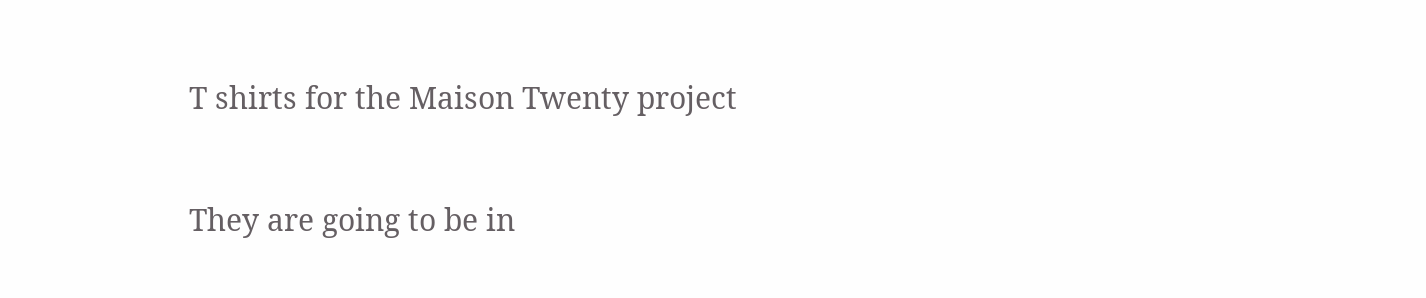T shirts for the Maison Twenty project

They are going to be in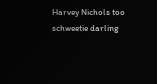Harvey Nichols too schweetie darling